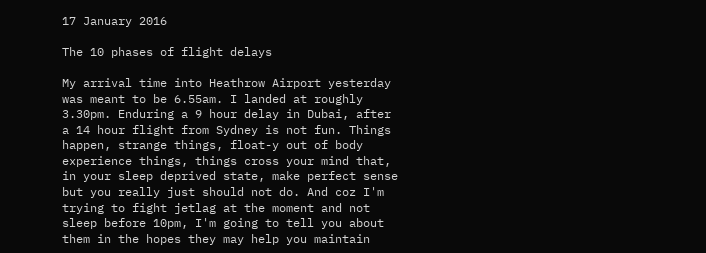17 January 2016

The 10 phases of flight delays

My arrival time into Heathrow Airport yesterday was meant to be 6.55am. I landed at roughly 3.30pm. Enduring a 9 hour delay in Dubai, after a 14 hour flight from Sydney is not fun. Things happen, strange things, float-y out of body experience things, things cross your mind that, in your sleep deprived state, make perfect sense but you really just should not do. And coz I'm trying to fight jetlag at the moment and not sleep before 10pm, I'm going to tell you about them in the hopes they may help you maintain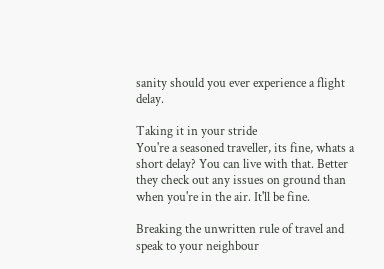sanity should you ever experience a flight delay.

Taking it in your stride
You're a seasoned traveller, its fine, whats a short delay? You can live with that. Better they check out any issues on ground than when you're in the air. It'll be fine.

Breaking the unwritten rule of travel and speak to your neighbour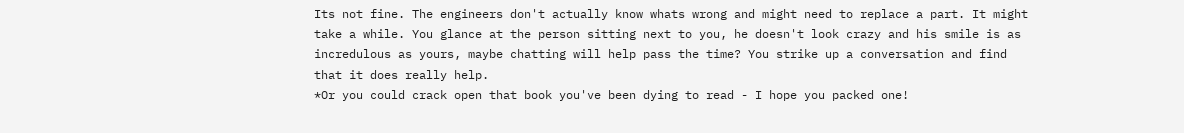Its not fine. The engineers don't actually know whats wrong and might need to replace a part. It might take a while. You glance at the person sitting next to you, he doesn't look crazy and his smile is as incredulous as yours, maybe chatting will help pass the time? You strike up a conversation and find that it does really help.
*Or you could crack open that book you've been dying to read - I hope you packed one!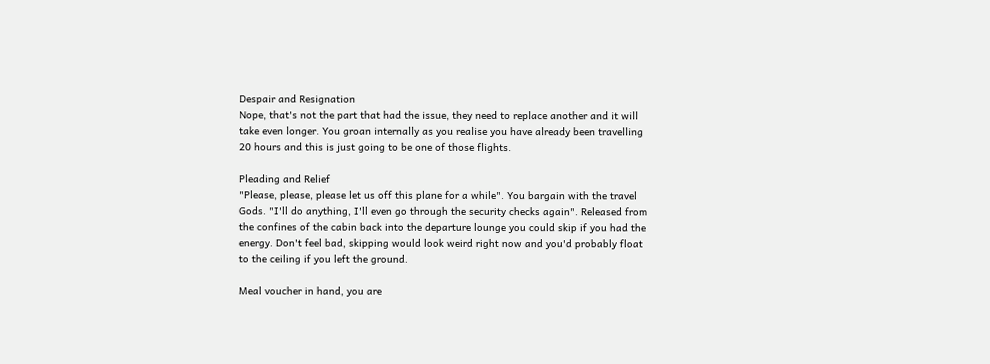Despair and Resignation
Nope, that's not the part that had the issue, they need to replace another and it will take even longer. You groan internally as you realise you have already been travelling 20 hours and this is just going to be one of those flights.

Pleading and Relief
"Please, please, please let us off this plane for a while". You bargain with the travel Gods. "I'll do anything, I'll even go through the security checks again". Released from the confines of the cabin back into the departure lounge you could skip if you had the energy. Don't feel bad, skipping would look weird right now and you'd probably float to the ceiling if you left the ground.

Meal voucher in hand, you are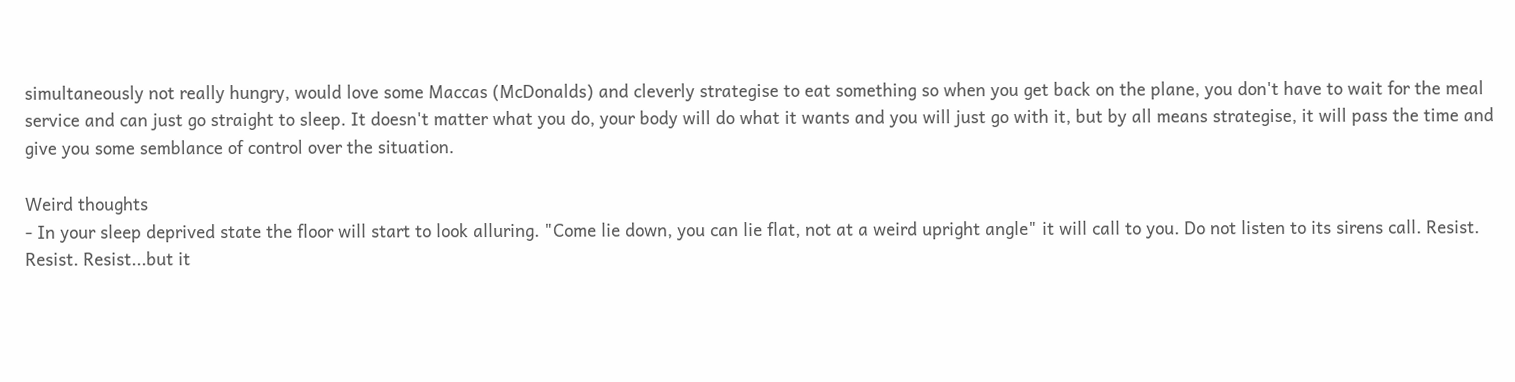simultaneously not really hungry, would love some Maccas (McDonalds) and cleverly strategise to eat something so when you get back on the plane, you don't have to wait for the meal service and can just go straight to sleep. It doesn't matter what you do, your body will do what it wants and you will just go with it, but by all means strategise, it will pass the time and give you some semblance of control over the situation.

Weird thoughts
- In your sleep deprived state the floor will start to look alluring. "Come lie down, you can lie flat, not at a weird upright angle" it will call to you. Do not listen to its sirens call. Resist. Resist. Resist...but it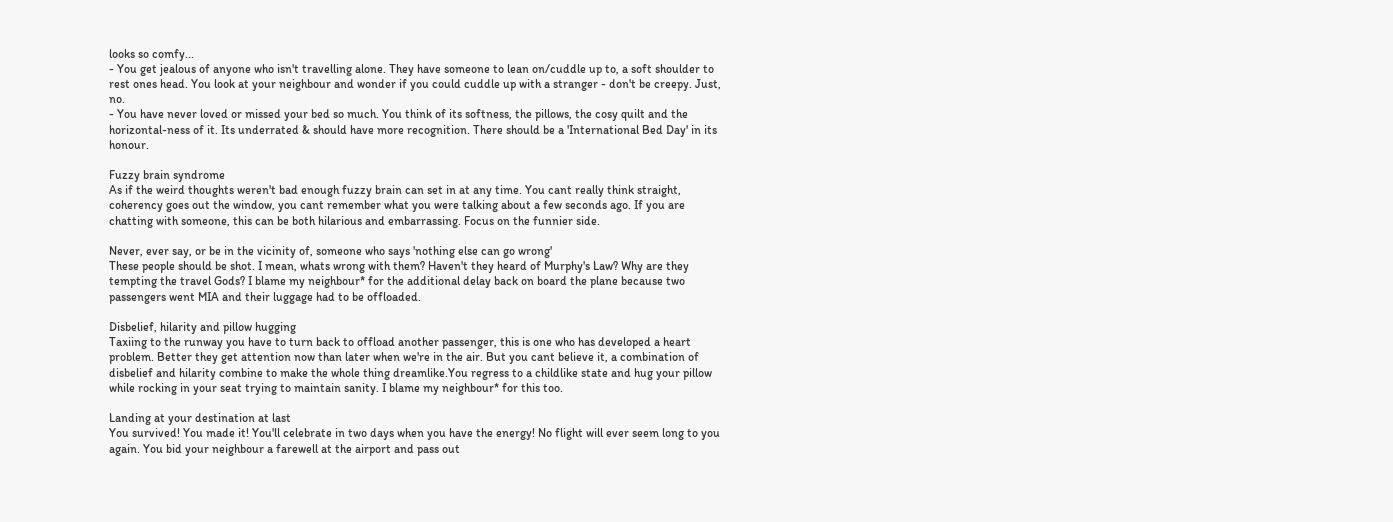looks so comfy...
- You get jealous of anyone who isn't travelling alone. They have someone to lean on/cuddle up to, a soft shoulder to rest ones head. You look at your neighbour and wonder if you could cuddle up with a stranger - don't be creepy. Just, no.
- You have never loved or missed your bed so much. You think of its softness, the pillows, the cosy quilt and the horizontal-ness of it. Its underrated & should have more recognition. There should be a 'International Bed Day' in its honour.

Fuzzy brain syndrome
As if the weird thoughts weren't bad enough fuzzy brain can set in at any time. You cant really think straight, coherency goes out the window, you cant remember what you were talking about a few seconds ago. If you are chatting with someone, this can be both hilarious and embarrassing. Focus on the funnier side.

Never, ever say, or be in the vicinity of, someone who says 'nothing else can go wrong'
These people should be shot. I mean, whats wrong with them? Haven't they heard of Murphy's Law? Why are they tempting the travel Gods? I blame my neighbour* for the additional delay back on board the plane because two passengers went MIA and their luggage had to be offloaded.

Disbelief, hilarity and pillow hugging
Taxiing to the runway you have to turn back to offload another passenger, this is one who has developed a heart problem. Better they get attention now than later when we're in the air. But you cant believe it, a combination of disbelief and hilarity combine to make the whole thing dreamlike.You regress to a childlike state and hug your pillow while rocking in your seat trying to maintain sanity. I blame my neighbour* for this too.

Landing at your destination at last
You survived! You made it! You'll celebrate in two days when you have the energy! No flight will ever seem long to you again. You bid your neighbour a farewell at the airport and pass out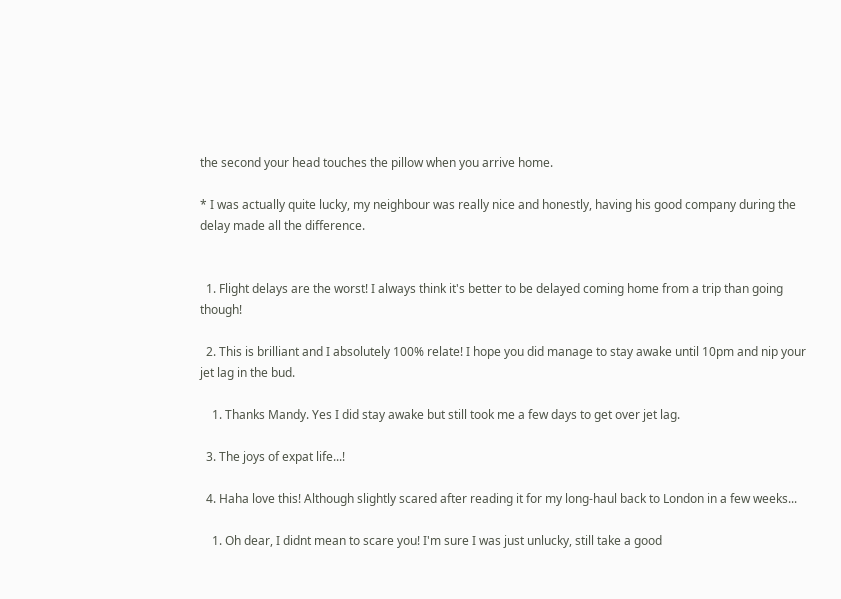the second your head touches the pillow when you arrive home.

* I was actually quite lucky, my neighbour was really nice and honestly, having his good company during the delay made all the difference.


  1. Flight delays are the worst! I always think it's better to be delayed coming home from a trip than going though!

  2. This is brilliant and I absolutely 100% relate! I hope you did manage to stay awake until 10pm and nip your jet lag in the bud.

    1. Thanks Mandy. Yes I did stay awake but still took me a few days to get over jet lag.

  3. The joys of expat life...!

  4. Haha love this! Although slightly scared after reading it for my long-haul back to London in a few weeks...

    1. Oh dear, I didnt mean to scare you! I'm sure I was just unlucky, still take a good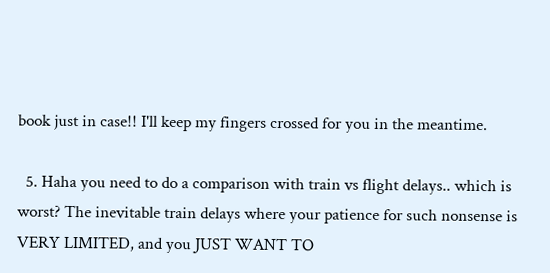book just in case!! I'll keep my fingers crossed for you in the meantime.

  5. Haha you need to do a comparison with train vs flight delays.. which is worst? The inevitable train delays where your patience for such nonsense is VERY LIMITED, and you JUST WANT TO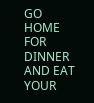GO HOME FOR DINNER AND EAT YOUR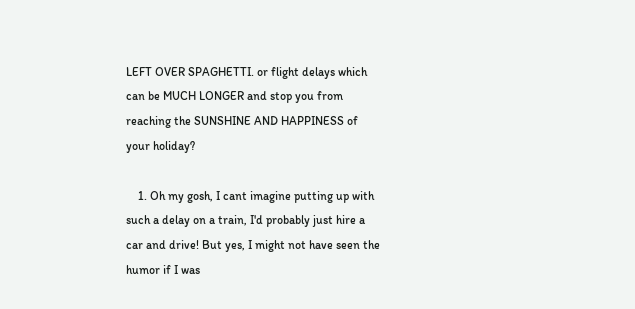LEFT OVER SPAGHETTI. or flight delays which can be MUCH LONGER and stop you from reaching the SUNSHINE AND HAPPINESS of your holiday?

    1. Oh my gosh, I cant imagine putting up with such a delay on a train, I'd probably just hire a car and drive! But yes, I might not have seen the humor if I was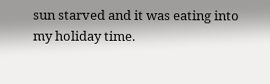sun starved and it was eating into my holiday time.